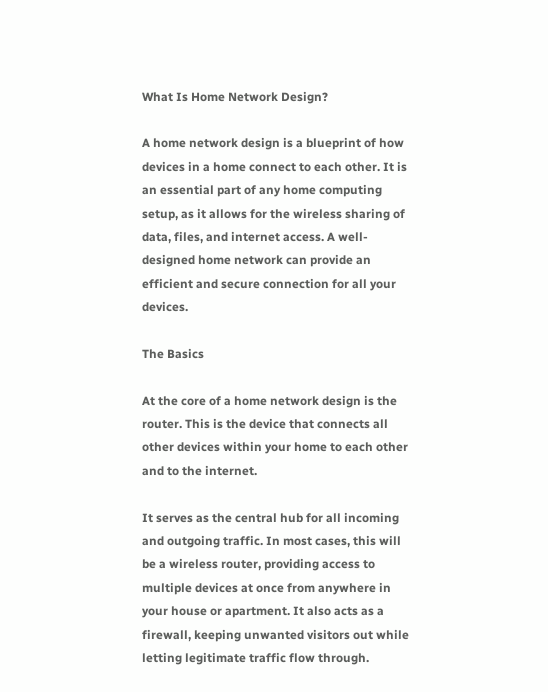What Is Home Network Design?

A home network design is a blueprint of how devices in a home connect to each other. It is an essential part of any home computing setup, as it allows for the wireless sharing of data, files, and internet access. A well-designed home network can provide an efficient and secure connection for all your devices.

The Basics

At the core of a home network design is the router. This is the device that connects all other devices within your home to each other and to the internet.

It serves as the central hub for all incoming and outgoing traffic. In most cases, this will be a wireless router, providing access to multiple devices at once from anywhere in your house or apartment. It also acts as a firewall, keeping unwanted visitors out while letting legitimate traffic flow through.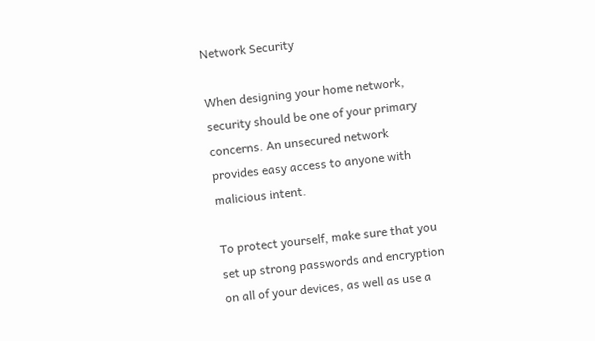Network Security

When designing your home network, security should be one of your primary concerns. An unsecured network provides easy access to anyone with malicious intent.

To protect yourself, make sure that you set up strong passwords and encryption on all of your devices, as well as use a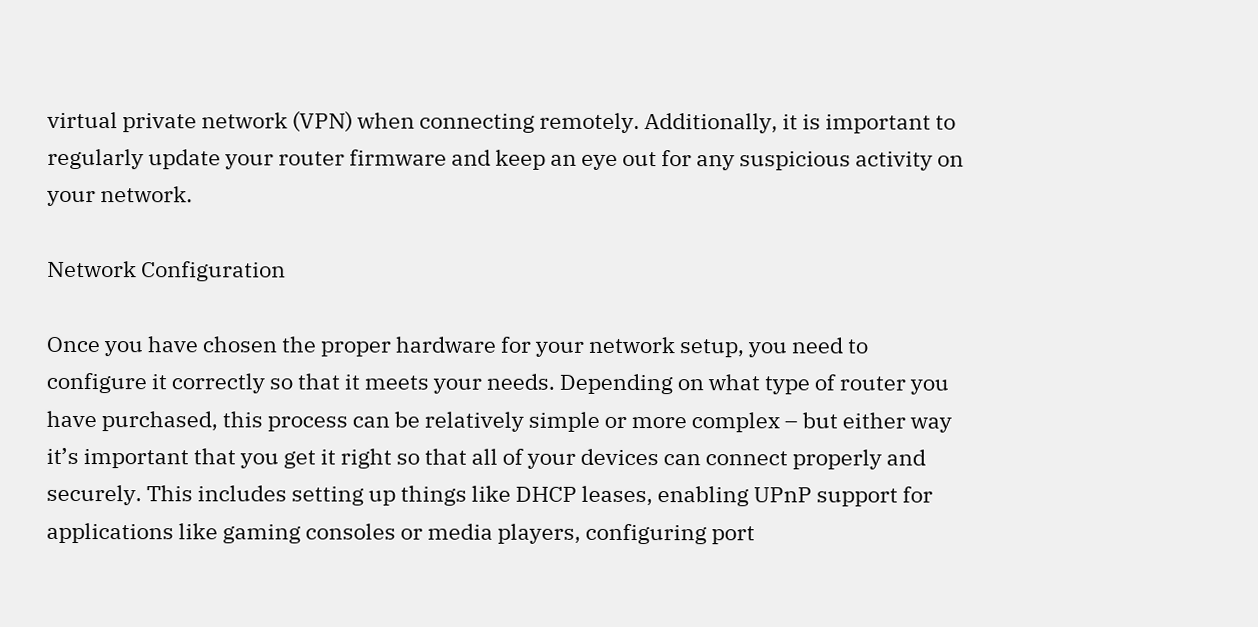virtual private network (VPN) when connecting remotely. Additionally, it is important to regularly update your router firmware and keep an eye out for any suspicious activity on your network.

Network Configuration

Once you have chosen the proper hardware for your network setup, you need to configure it correctly so that it meets your needs. Depending on what type of router you have purchased, this process can be relatively simple or more complex – but either way it’s important that you get it right so that all of your devices can connect properly and securely. This includes setting up things like DHCP leases, enabling UPnP support for applications like gaming consoles or media players, configuring port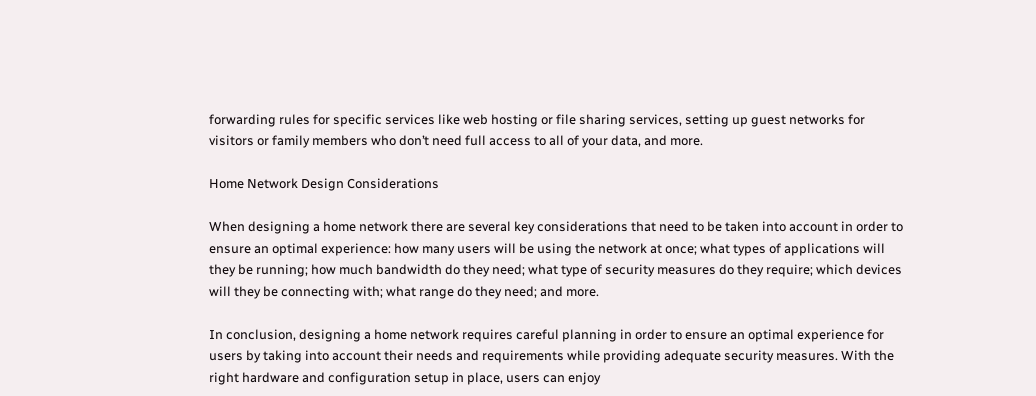forwarding rules for specific services like web hosting or file sharing services, setting up guest networks for visitors or family members who don’t need full access to all of your data, and more.

Home Network Design Considerations

When designing a home network there are several key considerations that need to be taken into account in order to ensure an optimal experience: how many users will be using the network at once; what types of applications will they be running; how much bandwidth do they need; what type of security measures do they require; which devices will they be connecting with; what range do they need; and more.

In conclusion, designing a home network requires careful planning in order to ensure an optimal experience for users by taking into account their needs and requirements while providing adequate security measures. With the right hardware and configuration setup in place, users can enjoy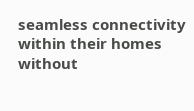seamless connectivity within their homes without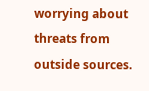worrying about threats from outside sources.